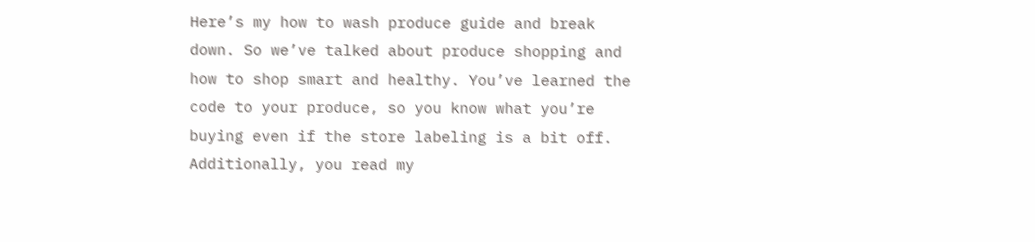Here’s my how to wash produce guide and break down. So we’ve talked about produce shopping and how to shop smart and healthy. You’ve learned the code to your produce, so you know what you’re buying even if the store labeling is a bit off. Additionally, you read my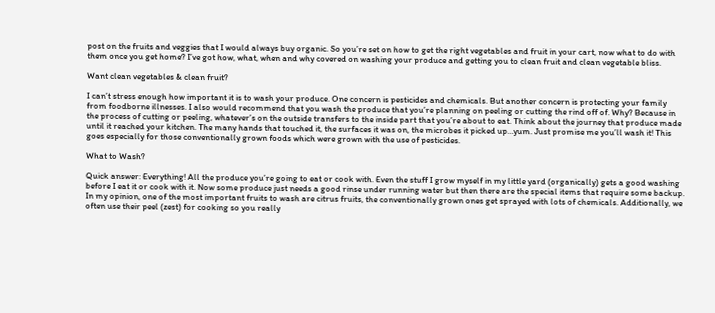post on the fruits and veggies that I would always buy organic. So you’re set on how to get the right vegetables and fruit in your cart, now what to do with them once you get home? I’ve got how, what, when and why covered on washing your produce and getting you to clean fruit and clean vegetable bliss.

Want clean vegetables & clean fruit?

I can’t stress enough how important it is to wash your produce. One concern is pesticides and chemicals. But another concern is protecting your family from foodborne illnesses. I also would recommend that you wash the produce that you’re planning on peeling or cutting the rind off of. Why? Because in the process of cutting or peeling, whatever’s on the outside transfers to the inside part that you’re about to eat. Think about the journey that produce made until it reached your kitchen. The many hands that touched it, the surfaces it was on, the microbes it picked up…yum. Just promise me you’ll wash it! This goes especially for those conventionally grown foods which were grown with the use of pesticides.

What to Wash?

Quick answer: Everything! All the produce you’re going to eat or cook with. Even the stuff I grow myself in my little yard (organically) gets a good washing before I eat it or cook with it. Now some produce just needs a good rinse under running water but then there are the special items that require some backup. In my opinion, one of the most important fruits to wash are citrus fruits, the conventionally grown ones get sprayed with lots of chemicals. Additionally, we often use their peel (zest) for cooking so you really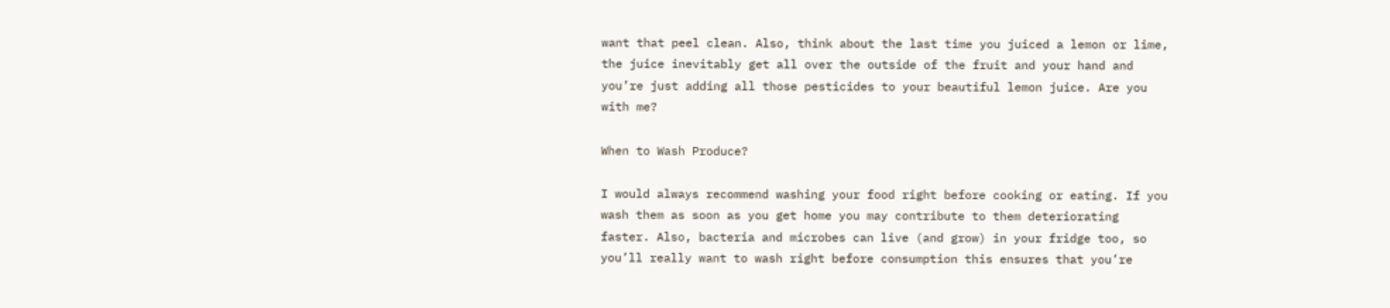want that peel clean. Also, think about the last time you juiced a lemon or lime, the juice inevitably get all over the outside of the fruit and your hand and you’re just adding all those pesticides to your beautiful lemon juice. Are you with me?

When to Wash Produce?

I would always recommend washing your food right before cooking or eating. If you wash them as soon as you get home you may contribute to them deteriorating faster. Also, bacteria and microbes can live (and grow) in your fridge too, so you’ll really want to wash right before consumption this ensures that you’re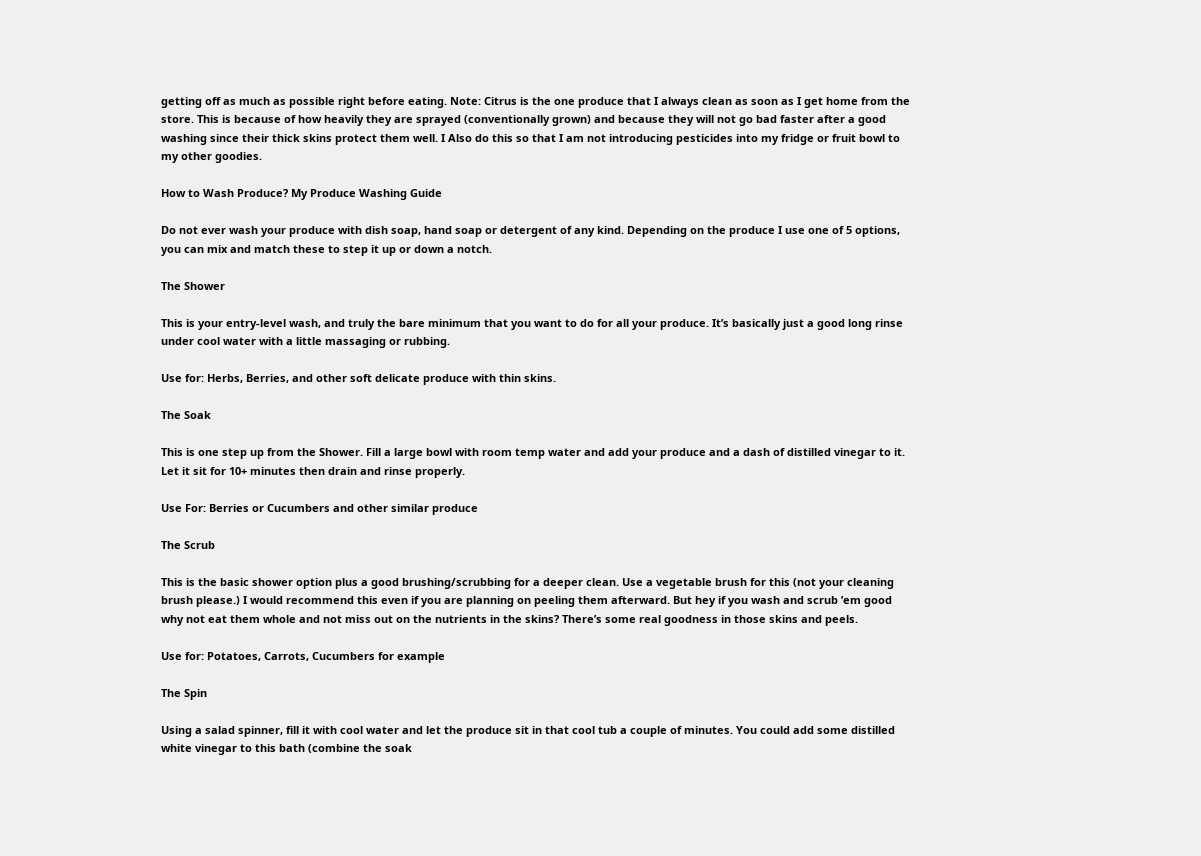getting off as much as possible right before eating. Note: Citrus is the one produce that I always clean as soon as I get home from the store. This is because of how heavily they are sprayed (conventionally grown) and because they will not go bad faster after a good washing since their thick skins protect them well. I Also do this so that I am not introducing pesticides into my fridge or fruit bowl to my other goodies.

How to Wash Produce? My Produce Washing Guide

Do not ever wash your produce with dish soap, hand soap or detergent of any kind. Depending on the produce I use one of 5 options, you can mix and match these to step it up or down a notch.

The Shower

This is your entry-level wash, and truly the bare minimum that you want to do for all your produce. It’s basically just a good long rinse under cool water with a little massaging or rubbing.

Use for: Herbs, Berries, and other soft delicate produce with thin skins.

The Soak

This is one step up from the Shower. Fill a large bowl with room temp water and add your produce and a dash of distilled vinegar to it. Let it sit for 10+ minutes then drain and rinse properly.

Use For: Berries or Cucumbers and other similar produce

The Scrub

This is the basic shower option plus a good brushing/scrubbing for a deeper clean. Use a vegetable brush for this (not your cleaning brush please.) I would recommend this even if you are planning on peeling them afterward. But hey if you wash and scrub ’em good why not eat them whole and not miss out on the nutrients in the skins? There’s some real goodness in those skins and peels.

Use for: Potatoes, Carrots, Cucumbers for example

The Spin

Using a salad spinner, fill it with cool water and let the produce sit in that cool tub a couple of minutes. You could add some distilled white vinegar to this bath (combine the soak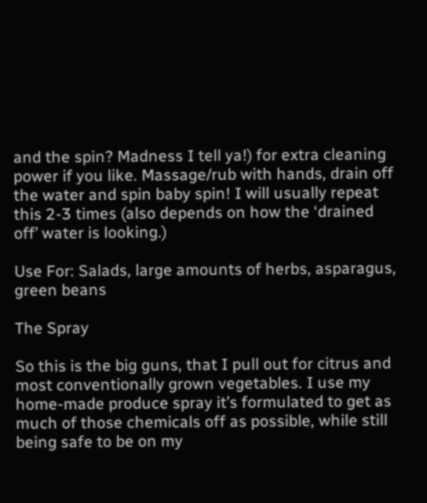and the spin? Madness I tell ya!) for extra cleaning power if you like. Massage/rub with hands, drain off the water and spin baby spin! I will usually repeat this 2-3 times (also depends on how the ‘drained off’ water is looking.)

Use For: Salads, large amounts of herbs, asparagus, green beans

The Spray

So this is the big guns, that I pull out for citrus and most conventionally grown vegetables. I use my home-made produce spray it’s formulated to get as much of those chemicals off as possible, while still being safe to be on my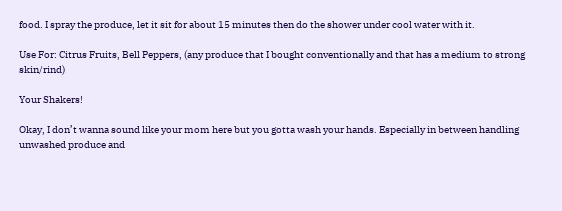food. I spray the produce, let it sit for about 15 minutes then do the shower under cool water with it.

Use For: Citrus Fruits, Bell Peppers, (any produce that I bought conventionally and that has a medium to strong skin/rind)

Your Shakers!

Okay, I don’t wanna sound like your mom here but you gotta wash your hands. Especially in between handling unwashed produce and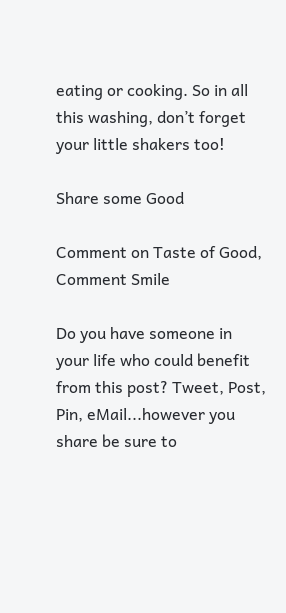eating or cooking. So in all this washing, don’t forget your little shakers too!

Share some Good

Comment on Taste of Good, Comment Smile

Do you have someone in your life who could benefit from this post? Tweet, Post, Pin, eMail...however you share be sure to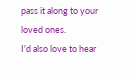pass it along to your loved ones.
I'd also love to hear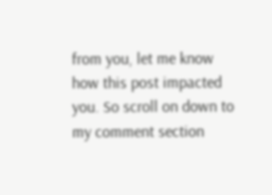from you, let me know how this post impacted you. So scroll on down to my comment section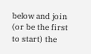below and join (or be the first to start) the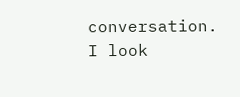conversation. I look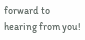forward to hearing from you!